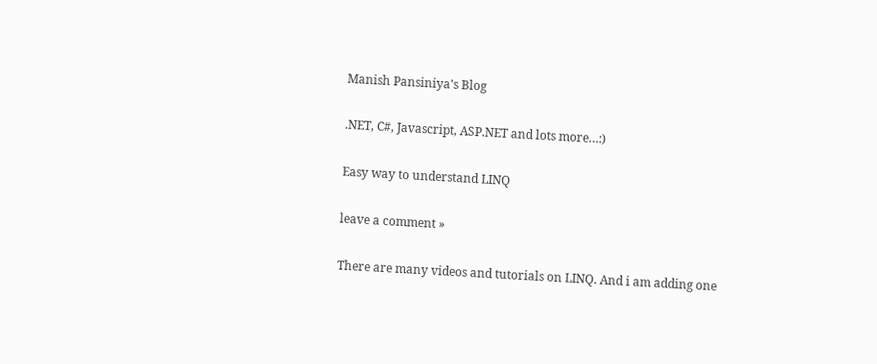Manish Pansiniya's Blog

.NET, C#, Javascript, ASP.NET and lots more…:)

Easy way to understand LINQ

leave a comment »

There are many videos and tutorials on LINQ. And i am adding one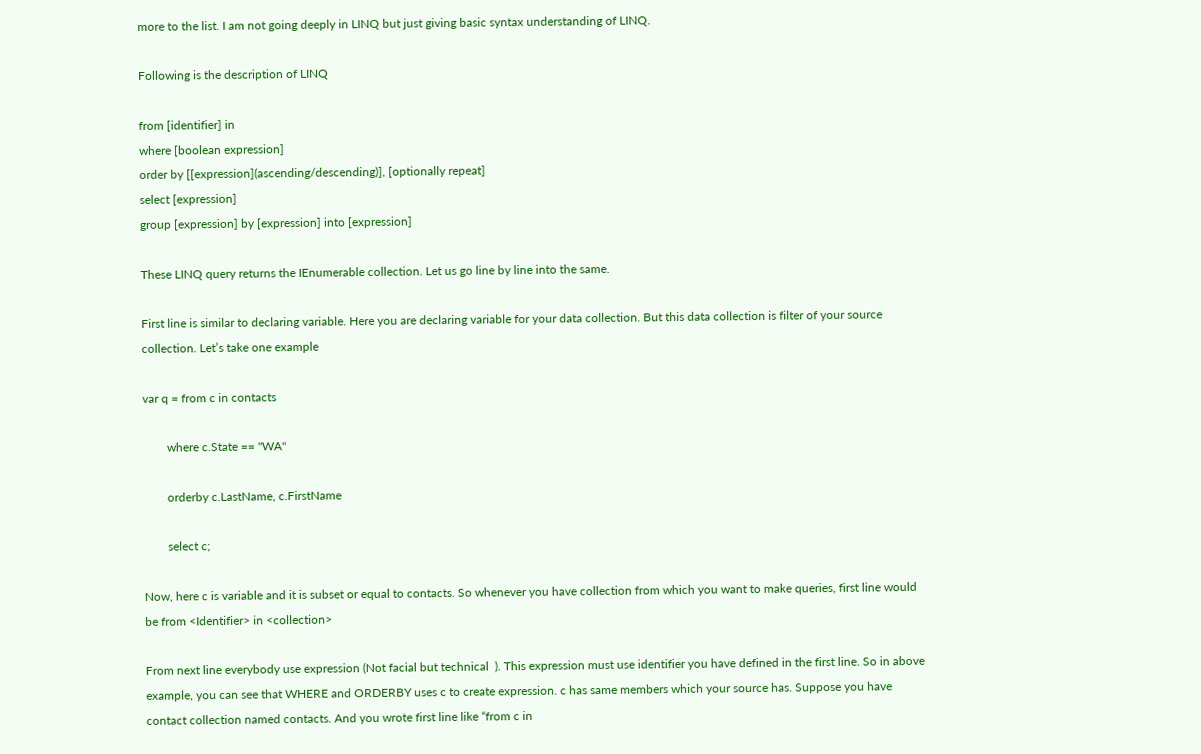more to the list. I am not going deeply in LINQ but just giving basic syntax understanding of LINQ.

Following is the description of LINQ

from [identifier] in
where [boolean expression]
order by [[expression](ascending/descending)], [optionally repeat]
select [expression]
group [expression] by [expression] into [expression]

These LINQ query returns the IEnumerable collection. Let us go line by line into the same.

First line is similar to declaring variable. Here you are declaring variable for your data collection. But this data collection is filter of your source collection. Let’s take one example

var q = from c in contacts

        where c.State == "WA"

        orderby c.LastName, c.FirstName

        select c;

Now, here c is variable and it is subset or equal to contacts. So whenever you have collection from which you want to make queries, first line would be from <Identifier> in <collection>

From next line everybody use expression (Not facial but technical  ). This expression must use identifier you have defined in the first line. So in above example, you can see that WHERE and ORDERBY uses c to create expression. c has same members which your source has. Suppose you have contact collection named contacts. And you wrote first line like “from c in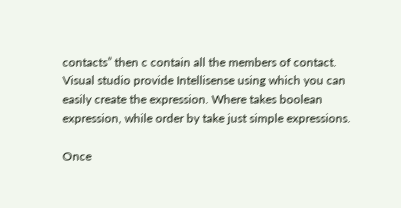contacts” then c contain all the members of contact. Visual studio provide Intellisense using which you can easily create the expression. Where takes boolean expression, while order by take just simple expressions.

Once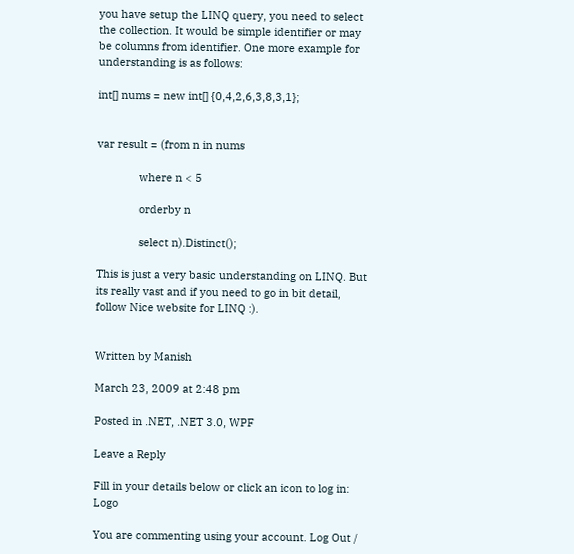you have setup the LINQ query, you need to select the collection. It would be simple identifier or may be columns from identifier. One more example for understanding is as follows:

int[] nums = new int[] {0,4,2,6,3,8,3,1};


var result = (from n in nums

              where n < 5

              orderby n

              select n).Distinct();

This is just a very basic understanding on LINQ. But its really vast and if you need to go in bit detail, follow Nice website for LINQ :).


Written by Manish

March 23, 2009 at 2:48 pm

Posted in .NET, .NET 3.0, WPF

Leave a Reply

Fill in your details below or click an icon to log in: Logo

You are commenting using your account. Log Out /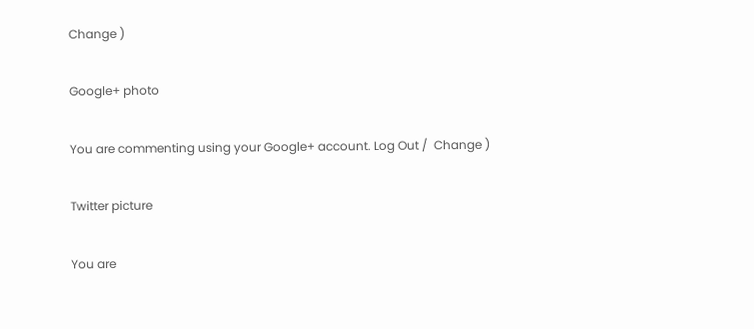Change )

Google+ photo

You are commenting using your Google+ account. Log Out /  Change )

Twitter picture

You are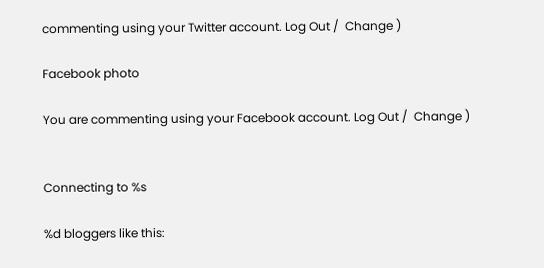commenting using your Twitter account. Log Out /  Change )

Facebook photo

You are commenting using your Facebook account. Log Out /  Change )


Connecting to %s

%d bloggers like this: